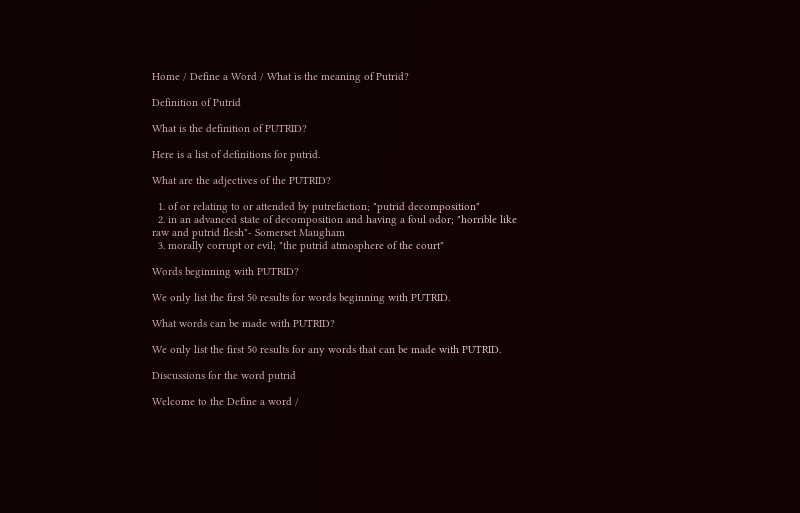Home / Define a Word / What is the meaning of Putrid?

Definition of Putrid

What is the definition of PUTRID?

Here is a list of definitions for putrid.

What are the adjectives of the PUTRID?

  1. of or relating to or attended by putrefaction; "putrid decomposition"
  2. in an advanced state of decomposition and having a foul odor; "horrible like raw and putrid flesh"- Somerset Maugham
  3. morally corrupt or evil; "the putrid atmosphere of the court"

Words beginning with PUTRID?

We only list the first 50 results for words beginning with PUTRID.

What words can be made with PUTRID?

We only list the first 50 results for any words that can be made with PUTRID.

Discussions for the word putrid

Welcome to the Define a word /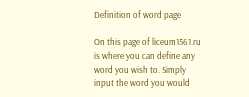Definition of word page

On this page of liceum1561.ru is where you can define any word you wish to. Simply input the word you would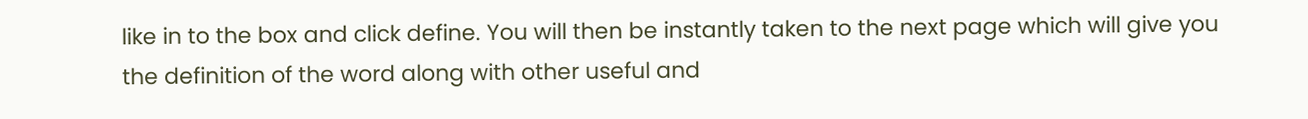like in to the box and click define. You will then be instantly taken to the next page which will give you the definition of the word along with other useful and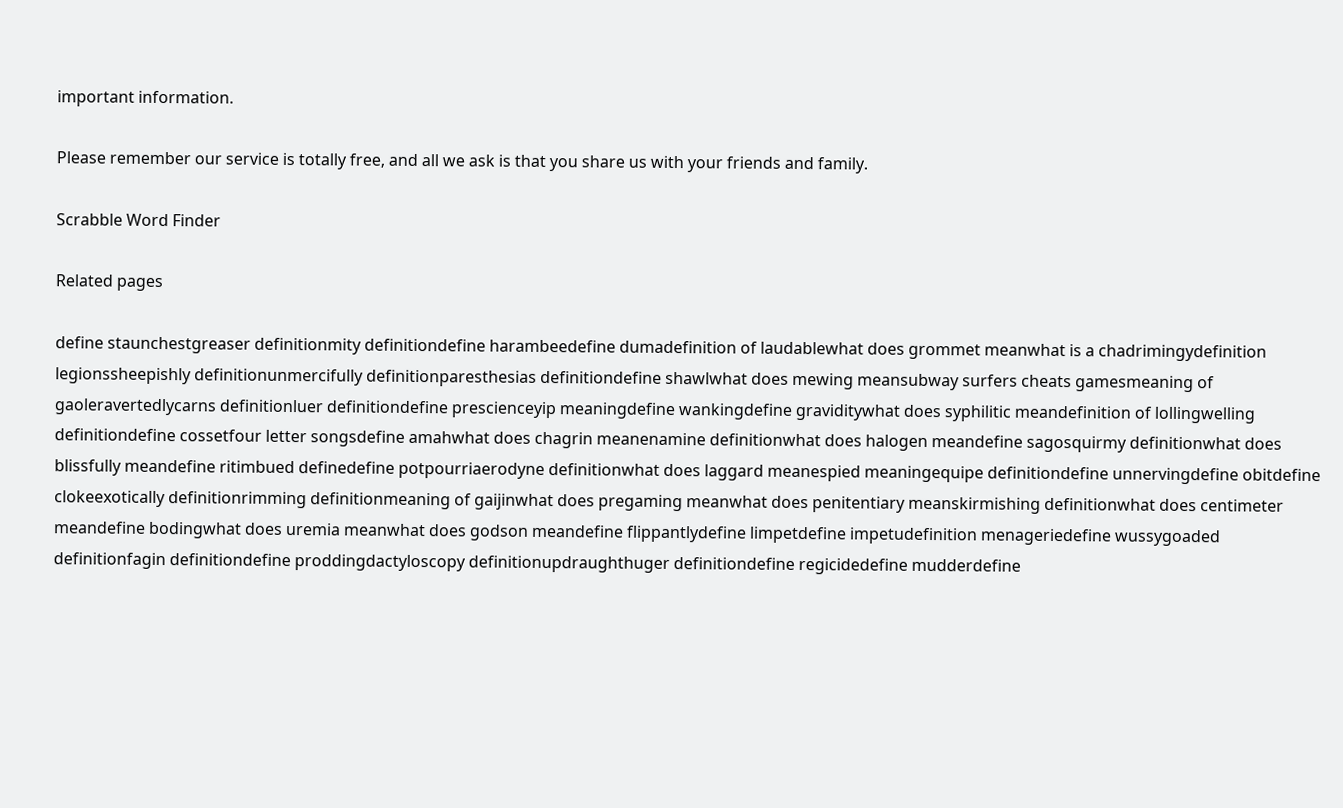important information.

Please remember our service is totally free, and all we ask is that you share us with your friends and family.

Scrabble Word Finder

Related pages

define staunchestgreaser definitionmity definitiondefine harambeedefine dumadefinition of laudablewhat does grommet meanwhat is a chadrimingydefinition legionssheepishly definitionunmercifully definitionparesthesias definitiondefine shawlwhat does mewing meansubway surfers cheats gamesmeaning of gaoleravertedlycarns definitionluer definitiondefine prescienceyip meaningdefine wankingdefine graviditywhat does syphilitic meandefinition of lollingwelling definitiondefine cossetfour letter songsdefine amahwhat does chagrin meanenamine definitionwhat does halogen meandefine sagosquirmy definitionwhat does blissfully meandefine ritimbued definedefine potpourriaerodyne definitionwhat does laggard meanespied meaningequipe definitiondefine unnervingdefine obitdefine clokeexotically definitionrimming definitionmeaning of gaijinwhat does pregaming meanwhat does penitentiary meanskirmishing definitionwhat does centimeter meandefine bodingwhat does uremia meanwhat does godson meandefine flippantlydefine limpetdefine impetudefinition menageriedefine wussygoaded definitionfagin definitiondefine proddingdactyloscopy definitionupdraughthuger definitiondefine regicidedefine mudderdefine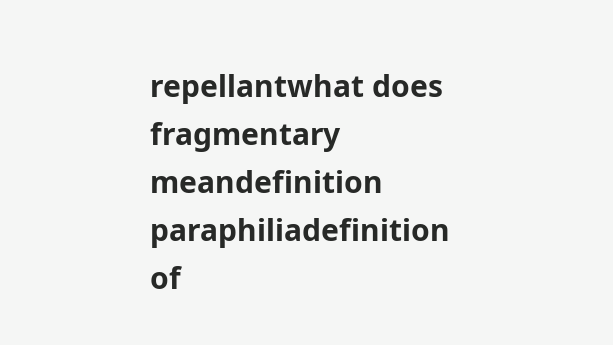repellantwhat does fragmentary meandefinition paraphiliadefinition of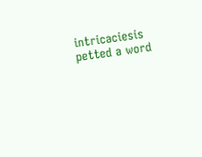intricaciesis petted a word